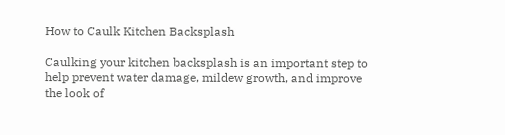How to Caulk Kitchen Backsplash

Caulking your kitchen backsplash is an important step to help prevent water damage, mildew growth, and improve the look of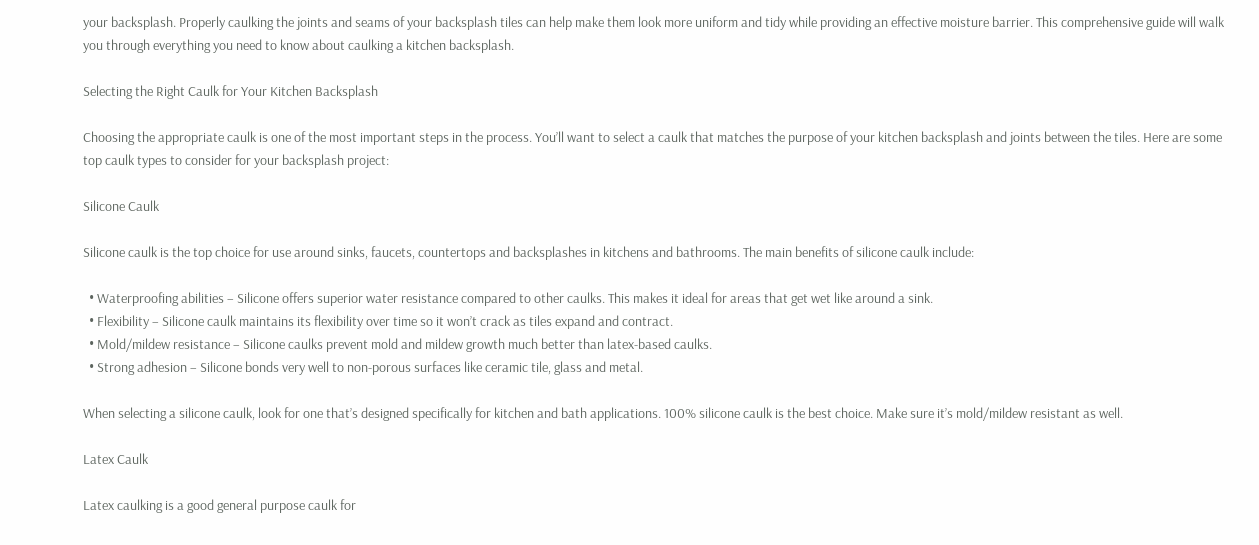your backsplash. Properly caulking the joints and seams of your backsplash tiles can help make them look more uniform and tidy while providing an effective moisture barrier. This comprehensive guide will walk you through everything you need to know about caulking a kitchen backsplash.

Selecting the Right Caulk for Your Kitchen Backsplash

Choosing the appropriate caulk is one of the most important steps in the process. You’ll want to select a caulk that matches the purpose of your kitchen backsplash and joints between the tiles. Here are some top caulk types to consider for your backsplash project:

Silicone Caulk

Silicone caulk is the top choice for use around sinks, faucets, countertops and backsplashes in kitchens and bathrooms. The main benefits of silicone caulk include:

  • Waterproofing abilities – Silicone offers superior water resistance compared to other caulks. This makes it ideal for areas that get wet like around a sink.
  • Flexibility – Silicone caulk maintains its flexibility over time so it won’t crack as tiles expand and contract.
  • Mold/mildew resistance – Silicone caulks prevent mold and mildew growth much better than latex-based caulks.
  • Strong adhesion – Silicone bonds very well to non-porous surfaces like ceramic tile, glass and metal.

When selecting a silicone caulk, look for one that’s designed specifically for kitchen and bath applications. 100% silicone caulk is the best choice. Make sure it’s mold/mildew resistant as well.

Latex Caulk

Latex caulking is a good general purpose caulk for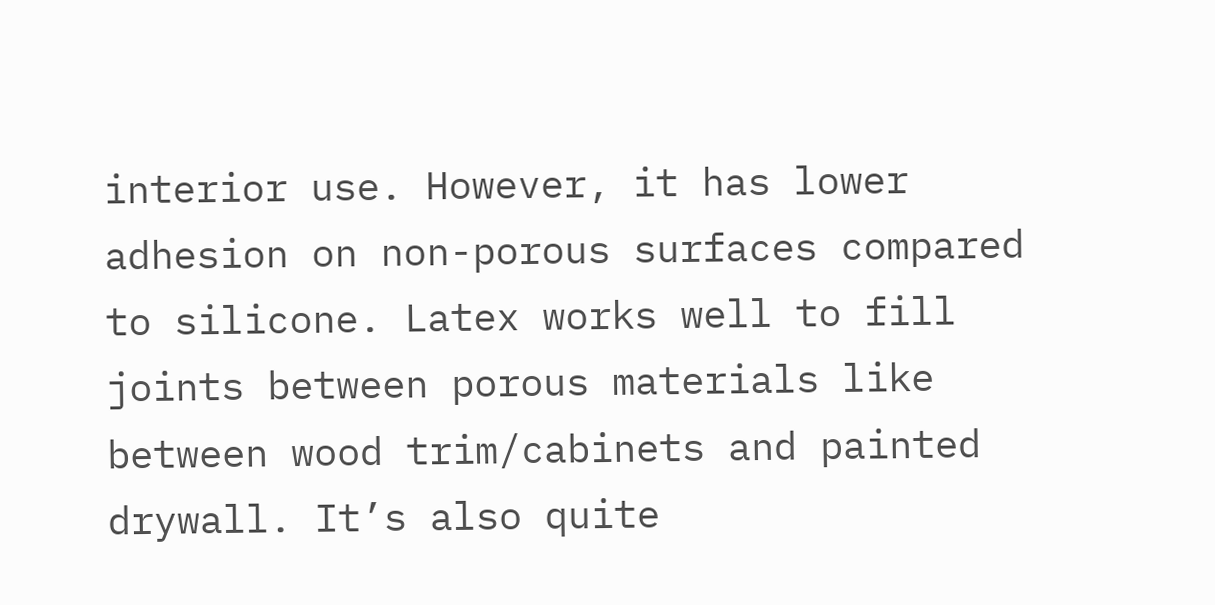interior use. However, it has lower adhesion on non-porous surfaces compared to silicone. Latex works well to fill joints between porous materials like between wood trim/cabinets and painted drywall. It’s also quite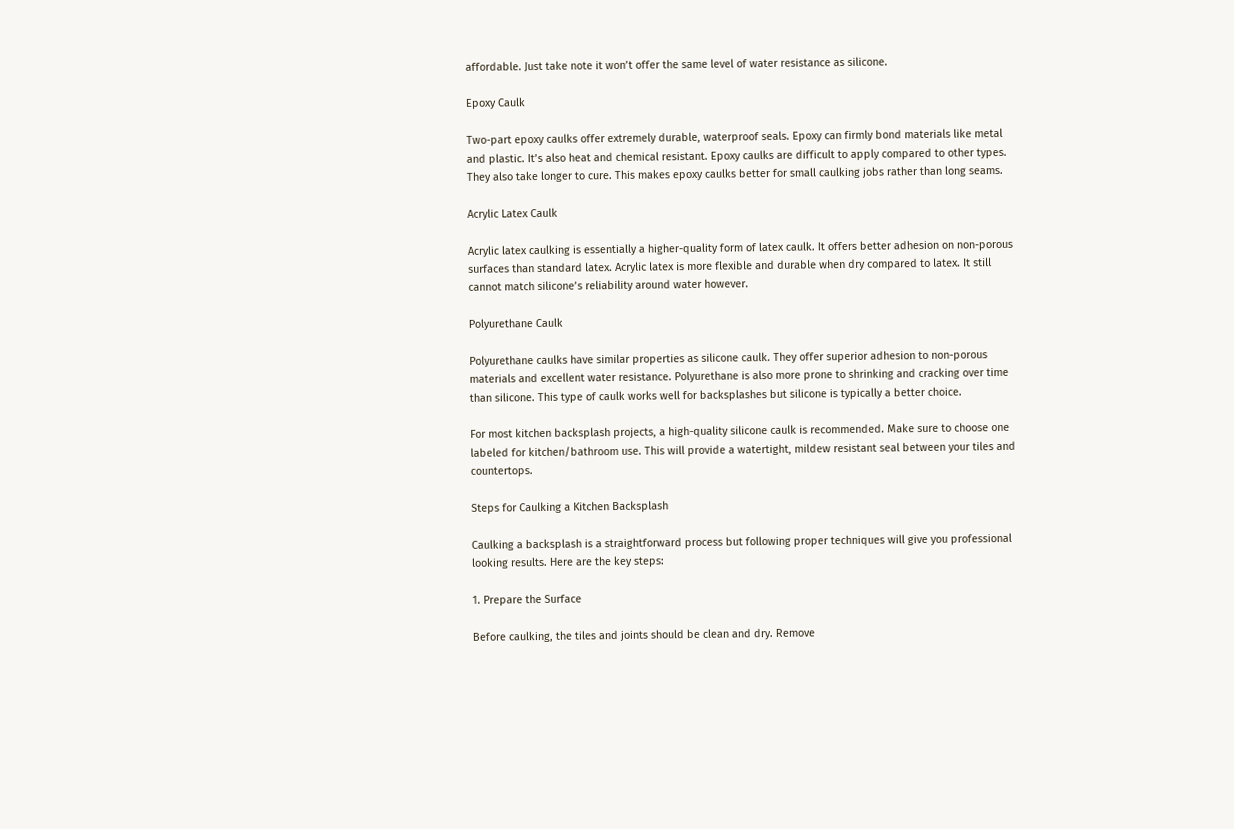affordable. Just take note it won’t offer the same level of water resistance as silicone.

Epoxy Caulk

Two-part epoxy caulks offer extremely durable, waterproof seals. Epoxy can firmly bond materials like metal and plastic. It’s also heat and chemical resistant. Epoxy caulks are difficult to apply compared to other types. They also take longer to cure. This makes epoxy caulks better for small caulking jobs rather than long seams.

Acrylic Latex Caulk

Acrylic latex caulking is essentially a higher-quality form of latex caulk. It offers better adhesion on non-porous surfaces than standard latex. Acrylic latex is more flexible and durable when dry compared to latex. It still cannot match silicone’s reliability around water however.

Polyurethane Caulk

Polyurethane caulks have similar properties as silicone caulk. They offer superior adhesion to non-porous materials and excellent water resistance. Polyurethane is also more prone to shrinking and cracking over time than silicone. This type of caulk works well for backsplashes but silicone is typically a better choice.

For most kitchen backsplash projects, a high-quality silicone caulk is recommended. Make sure to choose one labeled for kitchen/bathroom use. This will provide a watertight, mildew resistant seal between your tiles and countertops.

Steps for Caulking a Kitchen Backsplash

Caulking a backsplash is a straightforward process but following proper techniques will give you professional looking results. Here are the key steps:

1. Prepare the Surface

Before caulking, the tiles and joints should be clean and dry. Remove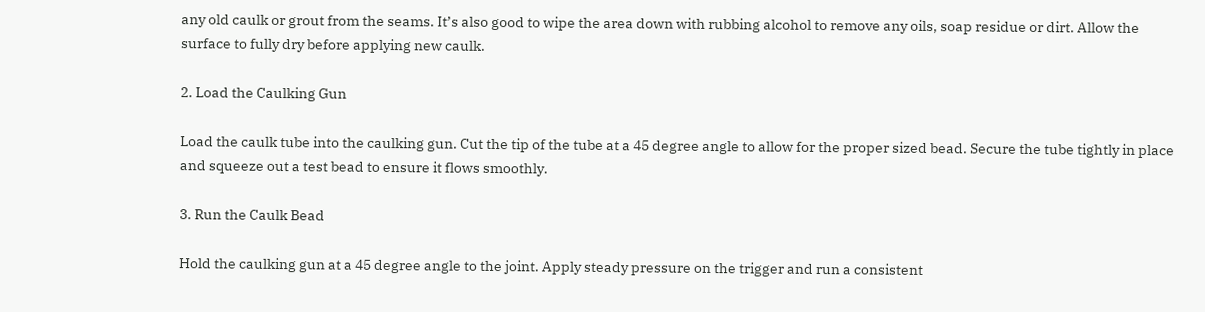any old caulk or grout from the seams. It’s also good to wipe the area down with rubbing alcohol to remove any oils, soap residue or dirt. Allow the surface to fully dry before applying new caulk.

2. Load the Caulking Gun

Load the caulk tube into the caulking gun. Cut the tip of the tube at a 45 degree angle to allow for the proper sized bead. Secure the tube tightly in place and squeeze out a test bead to ensure it flows smoothly.

3. Run the Caulk Bead

Hold the caulking gun at a 45 degree angle to the joint. Apply steady pressure on the trigger and run a consistent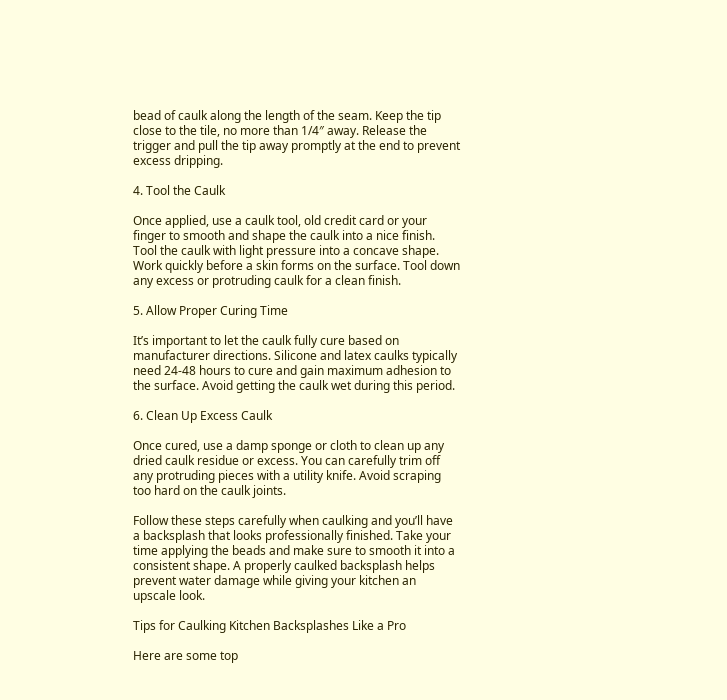bead of caulk along the length of the seam. Keep the tip close to the tile, no more than 1/4″ away. Release the trigger and pull the tip away promptly at the end to prevent excess dripping.

4. Tool the Caulk

Once applied, use a caulk tool, old credit card or your finger to smooth and shape the caulk into a nice finish. Tool the caulk with light pressure into a concave shape. Work quickly before a skin forms on the surface. Tool down any excess or protruding caulk for a clean finish.

5. Allow Proper Curing Time

It’s important to let the caulk fully cure based on manufacturer directions. Silicone and latex caulks typically need 24-48 hours to cure and gain maximum adhesion to the surface. Avoid getting the caulk wet during this period.

6. Clean Up Excess Caulk

Once cured, use a damp sponge or cloth to clean up any dried caulk residue or excess. You can carefully trim off any protruding pieces with a utility knife. Avoid scraping too hard on the caulk joints.

Follow these steps carefully when caulking and you’ll have a backsplash that looks professionally finished. Take your time applying the beads and make sure to smooth it into a consistent shape. A properly caulked backsplash helps prevent water damage while giving your kitchen an upscale look.

Tips for Caulking Kitchen Backsplashes Like a Pro

Here are some top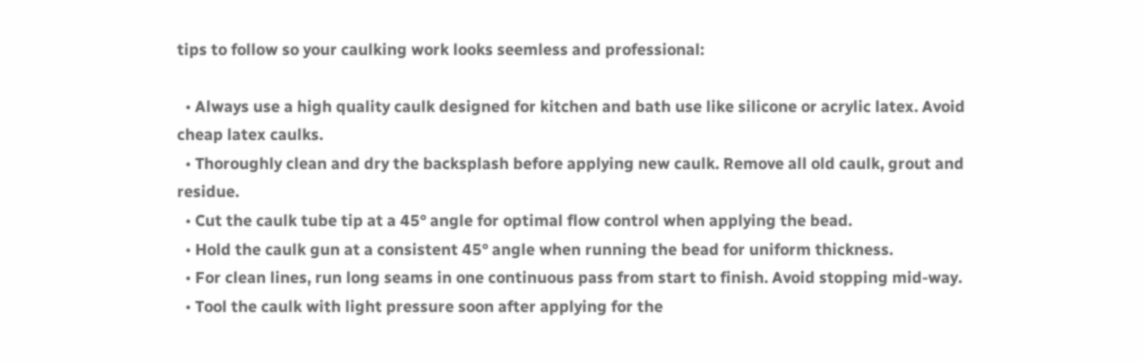tips to follow so your caulking work looks seemless and professional:

  • Always use a high quality caulk designed for kitchen and bath use like silicone or acrylic latex. Avoid cheap latex caulks.
  • Thoroughly clean and dry the backsplash before applying new caulk. Remove all old caulk, grout and residue.
  • Cut the caulk tube tip at a 45° angle for optimal flow control when applying the bead.
  • Hold the caulk gun at a consistent 45° angle when running the bead for uniform thickness.
  • For clean lines, run long seams in one continuous pass from start to finish. Avoid stopping mid-way.
  • Tool the caulk with light pressure soon after applying for the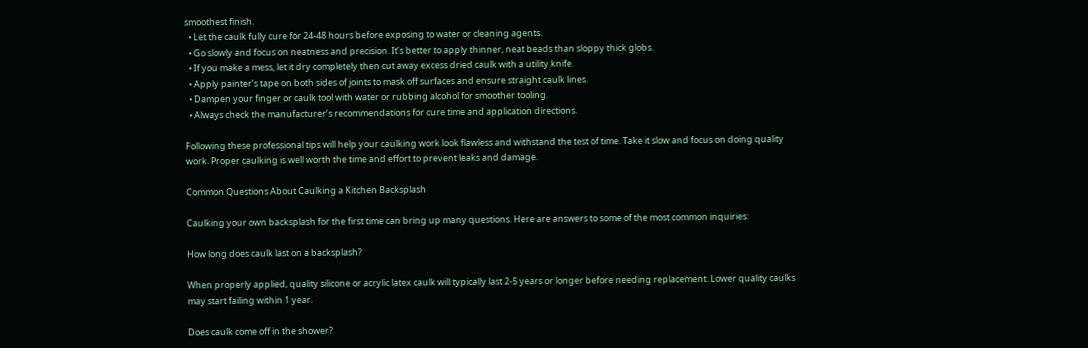smoothest finish.
  • Let the caulk fully cure for 24-48 hours before exposing to water or cleaning agents.
  • Go slowly and focus on neatness and precision. It’s better to apply thinner, neat beads than sloppy thick globs.
  • If you make a mess, let it dry completely then cut away excess dried caulk with a utility knife.
  • Apply painter’s tape on both sides of joints to mask off surfaces and ensure straight caulk lines.
  • Dampen your finger or caulk tool with water or rubbing alcohol for smoother tooling.
  • Always check the manufacturer’s recommendations for cure time and application directions.

Following these professional tips will help your caulking work look flawless and withstand the test of time. Take it slow and focus on doing quality work. Proper caulking is well worth the time and effort to prevent leaks and damage.

Common Questions About Caulking a Kitchen Backsplash

Caulking your own backsplash for the first time can bring up many questions. Here are answers to some of the most common inquiries:

How long does caulk last on a backsplash?

When properly applied, quality silicone or acrylic latex caulk will typically last 2-5 years or longer before needing replacement. Lower quality caulks may start failing within 1 year.

Does caulk come off in the shower?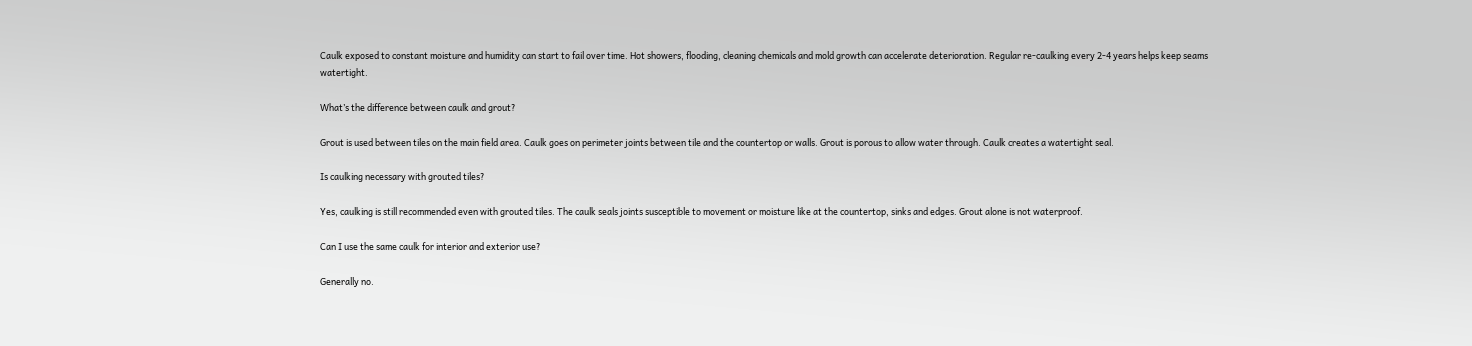Caulk exposed to constant moisture and humidity can start to fail over time. Hot showers, flooding, cleaning chemicals and mold growth can accelerate deterioration. Regular re-caulking every 2-4 years helps keep seams watertight.

What’s the difference between caulk and grout?

Grout is used between tiles on the main field area. Caulk goes on perimeter joints between tile and the countertop or walls. Grout is porous to allow water through. Caulk creates a watertight seal.

Is caulking necessary with grouted tiles?

Yes, caulking is still recommended even with grouted tiles. The caulk seals joints susceptible to movement or moisture like at the countertop, sinks and edges. Grout alone is not waterproof.

Can I use the same caulk for interior and exterior use?

Generally no.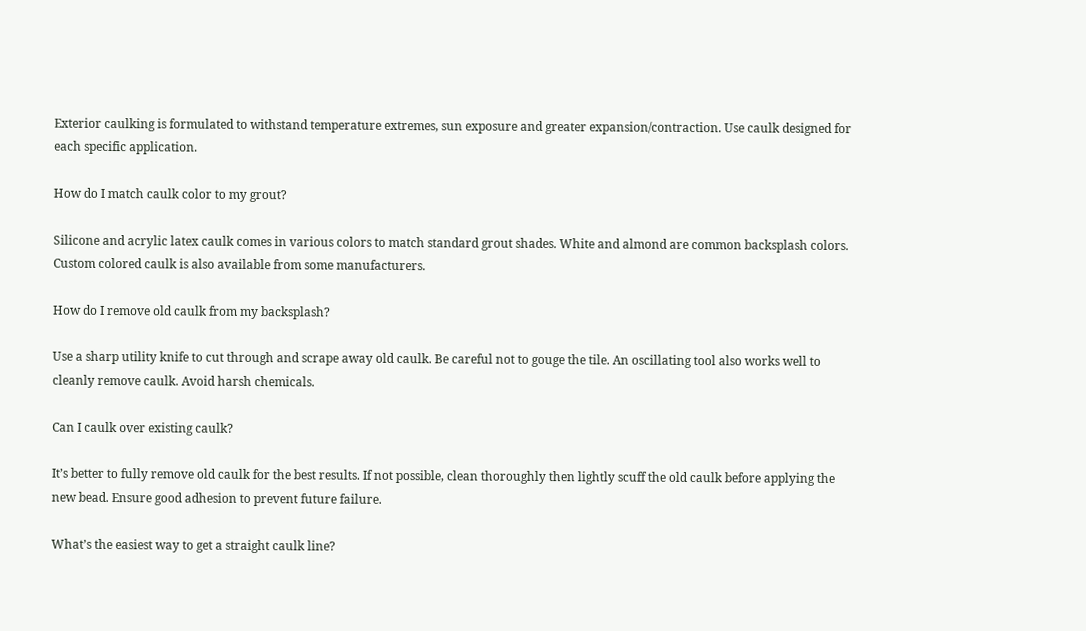Exterior caulking is formulated to withstand temperature extremes, sun exposure and greater expansion/contraction. Use caulk designed for each specific application.

How do I match caulk color to my grout?

Silicone and acrylic latex caulk comes in various colors to match standard grout shades. White and almond are common backsplash colors. Custom colored caulk is also available from some manufacturers.

How do I remove old caulk from my backsplash?

Use a sharp utility knife to cut through and scrape away old caulk. Be careful not to gouge the tile. An oscillating tool also works well to cleanly remove caulk. Avoid harsh chemicals.

Can I caulk over existing caulk?

It’s better to fully remove old caulk for the best results. If not possible, clean thoroughly then lightly scuff the old caulk before applying the new bead. Ensure good adhesion to prevent future failure.

What’s the easiest way to get a straight caulk line?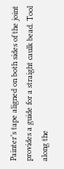Painter’s tape aligned on both sides of the joint provides a guide for a straight caulk bead. Tool along the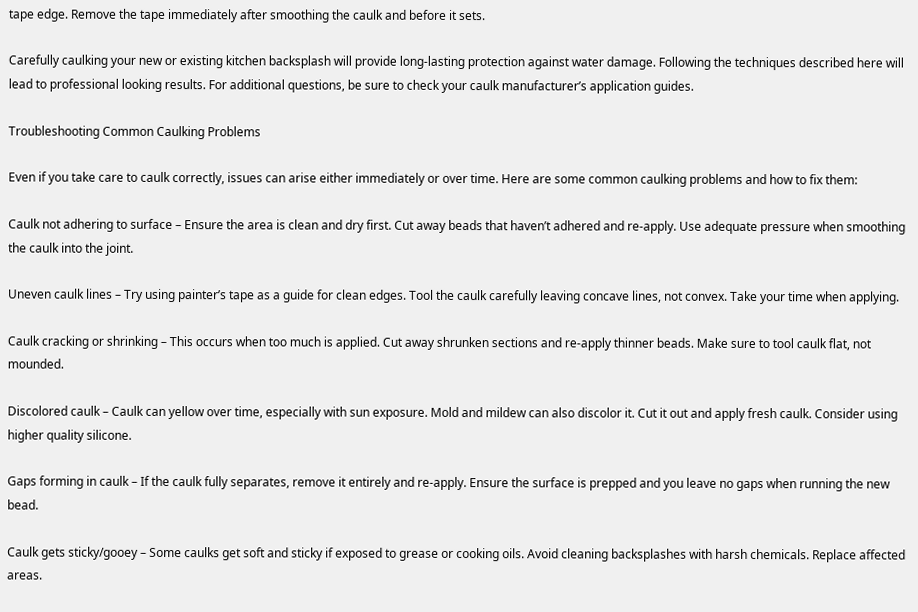tape edge. Remove the tape immediately after smoothing the caulk and before it sets.

Carefully caulking your new or existing kitchen backsplash will provide long-lasting protection against water damage. Following the techniques described here will lead to professional looking results. For additional questions, be sure to check your caulk manufacturer’s application guides.

Troubleshooting Common Caulking Problems

Even if you take care to caulk correctly, issues can arise either immediately or over time. Here are some common caulking problems and how to fix them:

Caulk not adhering to surface – Ensure the area is clean and dry first. Cut away beads that haven’t adhered and re-apply. Use adequate pressure when smoothing the caulk into the joint.

Uneven caulk lines – Try using painter’s tape as a guide for clean edges. Tool the caulk carefully leaving concave lines, not convex. Take your time when applying.

Caulk cracking or shrinking – This occurs when too much is applied. Cut away shrunken sections and re-apply thinner beads. Make sure to tool caulk flat, not mounded.

Discolored caulk – Caulk can yellow over time, especially with sun exposure. Mold and mildew can also discolor it. Cut it out and apply fresh caulk. Consider using higher quality silicone.

Gaps forming in caulk – If the caulk fully separates, remove it entirely and re-apply. Ensure the surface is prepped and you leave no gaps when running the new bead.

Caulk gets sticky/gooey – Some caulks get soft and sticky if exposed to grease or cooking oils. Avoid cleaning backsplashes with harsh chemicals. Replace affected areas.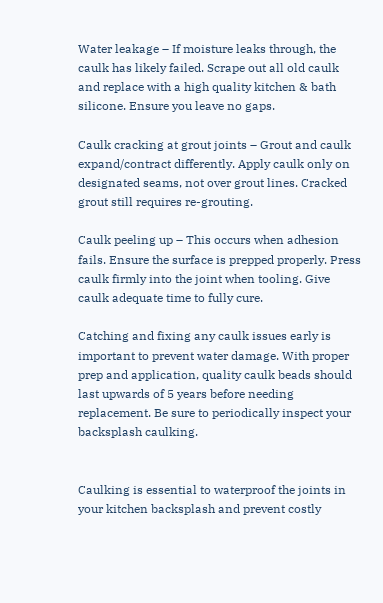Water leakage – If moisture leaks through, the caulk has likely failed. Scrape out all old caulk and replace with a high quality kitchen & bath silicone. Ensure you leave no gaps.

Caulk cracking at grout joints – Grout and caulk expand/contract differently. Apply caulk only on designated seams, not over grout lines. Cracked grout still requires re-grouting.

Caulk peeling up – This occurs when adhesion fails. Ensure the surface is prepped properly. Press caulk firmly into the joint when tooling. Give caulk adequate time to fully cure.

Catching and fixing any caulk issues early is important to prevent water damage. With proper prep and application, quality caulk beads should last upwards of 5 years before needing replacement. Be sure to periodically inspect your backsplash caulking.


Caulking is essential to waterproof the joints in your kitchen backsplash and prevent costly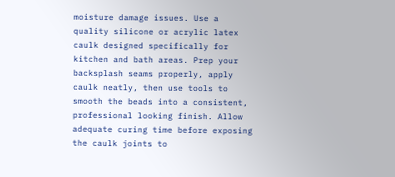moisture damage issues. Use a quality silicone or acrylic latex caulk designed specifically for kitchen and bath areas. Prep your backsplash seams properly, apply caulk neatly, then use tools to smooth the beads into a consistent, professional looking finish. Allow adequate curing time before exposing the caulk joints to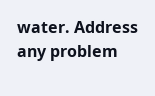water. Address any problem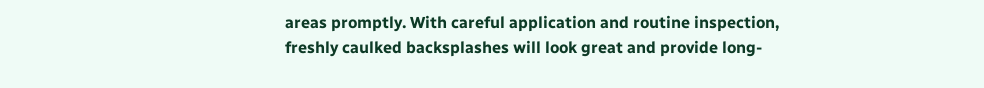areas promptly. With careful application and routine inspection, freshly caulked backsplashes will look great and provide long-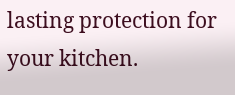lasting protection for your kitchen.